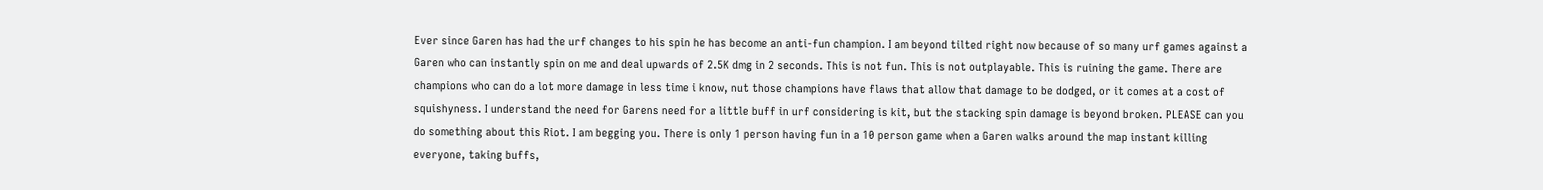Ever since Garen has had the urf changes to his spin he has become an anti-fun champion. I am beyond tilted right now because of so many urf games against a Garen who can instantly spin on me and deal upwards of 2.5K dmg in 2 seconds. This is not fun. This is not outplayable. This is ruining the game. There are champions who can do a lot more damage in less time i know, nut those champions have flaws that allow that damage to be dodged, or it comes at a cost of squishyness. I understand the need for Garens need for a little buff in urf considering is kit, but the stacking spin damage is beyond broken. PLEASE can you do something about this Riot. I am begging you. There is only 1 person having fun in a 10 person game when a Garen walks around the map instant killing everyone, taking buffs,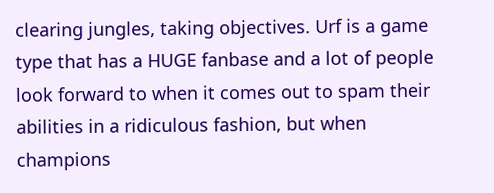clearing jungles, taking objectives. Urf is a game type that has a HUGE fanbase and a lot of people look forward to when it comes out to spam their abilities in a ridiculous fashion, but when champions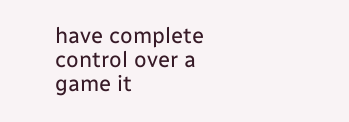have complete control over a game it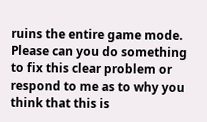ruins the entire game mode. Please can you do something to fix this clear problem or respond to me as to why you think that this is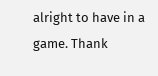alright to have in a game. Thank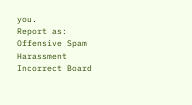you.
Report as:
Offensive Spam Harassment Incorrect Board